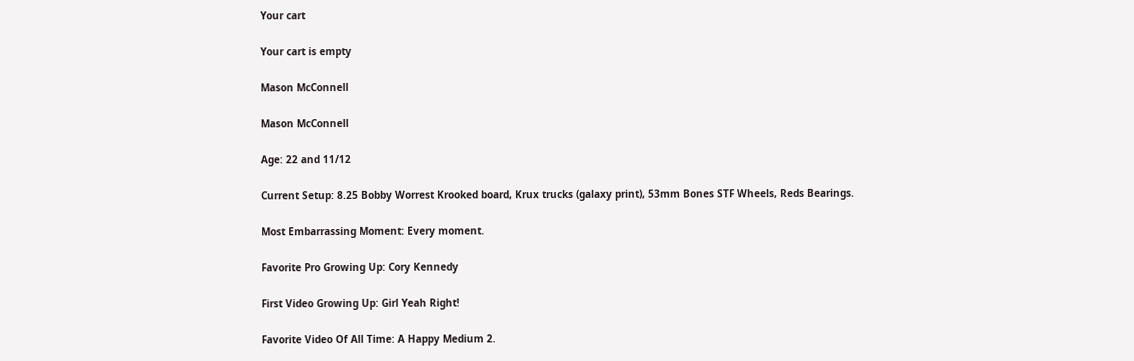Your cart

Your cart is empty

Mason McConnell

Mason McConnell

Age: 22 and 11/12

Current Setup: 8.25 Bobby Worrest Krooked board, Krux trucks (galaxy print), 53mm Bones STF Wheels, Reds Bearings.

Most Embarrassing Moment: Every moment.

Favorite Pro Growing Up: Cory Kennedy

First Video Growing Up: Girl Yeah Right!

Favorite Video Of All Time: A Happy Medium 2.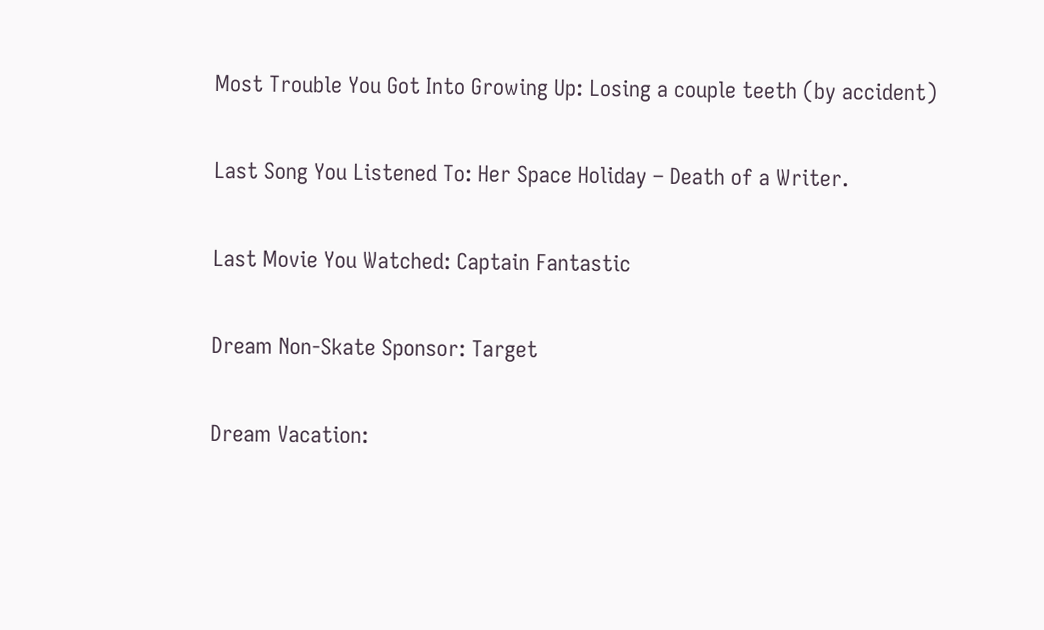Most Trouble You Got Into Growing Up: Losing a couple teeth (by accident)

Last Song You Listened To: Her Space Holiday – Death of a Writer.

Last Movie You Watched: Captain Fantastic

Dream Non-Skate Sponsor: Target

Dream Vacation: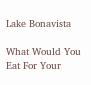Lake Bonavista

What Would You Eat For Your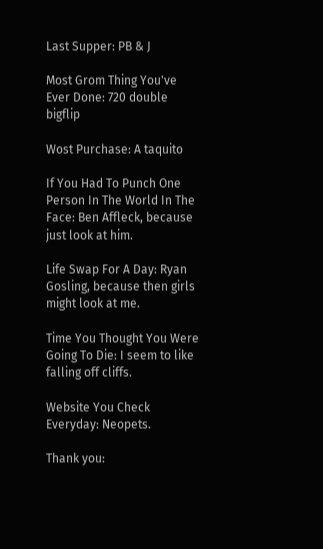Last Supper: PB & J

Most Grom Thing You've Ever Done: 720 double bigflip

Wost Purchase: A taquito

If You Had To Punch One Person In The World In The Face: Ben Affleck, because just look at him.

Life Swap For A Day: Ryan Gosling, because then girls might look at me.

Time You Thought You Were Going To Die: I seem to like falling off cliffs.

Website You Check Everyday: Neopets.

Thank you: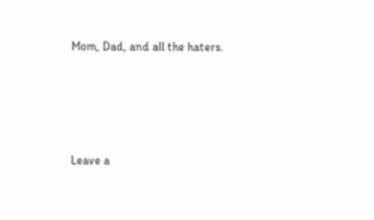Mom, Dad, and all the haters.




Leave a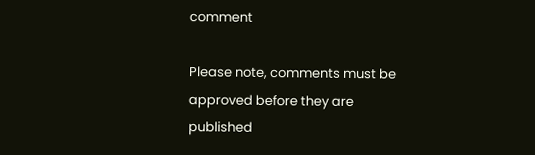comment

Please note, comments must be approved before they are published